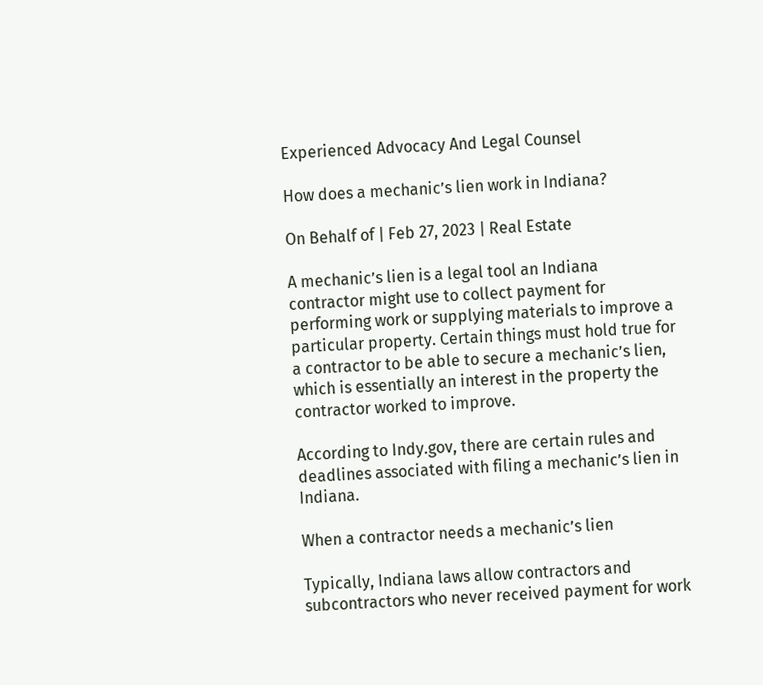Experienced Advocacy And Legal Counsel

How does a mechanic’s lien work in Indiana?

On Behalf of | Feb 27, 2023 | Real Estate

A mechanic’s lien is a legal tool an Indiana contractor might use to collect payment for performing work or supplying materials to improve a particular property. Certain things must hold true for a contractor to be able to secure a mechanic’s lien, which is essentially an interest in the property the contractor worked to improve.

According to Indy.gov, there are certain rules and deadlines associated with filing a mechanic’s lien in Indiana.

When a contractor needs a mechanic’s lien

Typically, Indiana laws allow contractors and subcontractors who never received payment for work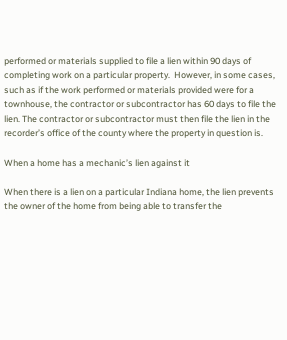performed or materials supplied to file a lien within 90 days of completing work on a particular property.  However, in some cases, such as if the work performed or materials provided were for a townhouse, the contractor or subcontractor has 60 days to file the lien. The contractor or subcontractor must then file the lien in the recorder’s office of the county where the property in question is.

When a home has a mechanic’s lien against it

When there is a lien on a particular Indiana home, the lien prevents the owner of the home from being able to transfer the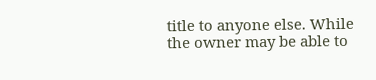title to anyone else. While the owner may be able to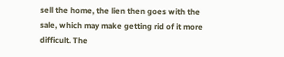sell the home, the lien then goes with the sale, which may make getting rid of it more difficult. The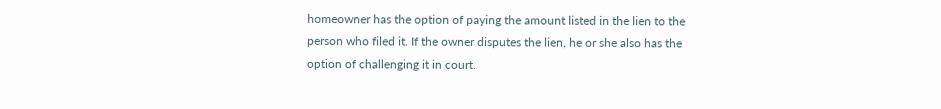homeowner has the option of paying the amount listed in the lien to the person who filed it. If the owner disputes the lien, he or she also has the option of challenging it in court.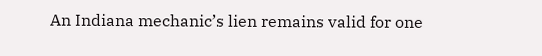An Indiana mechanic’s lien remains valid for one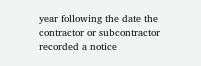year following the date the contractor or subcontractor recorded a notice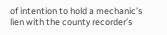of intention to hold a mechanic’s lien with the county recorder’s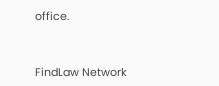office.


FindLaw Network